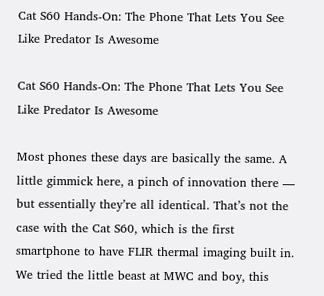Cat S60 Hands-On: The Phone That Lets You See Like Predator Is Awesome

Cat S60 Hands-On: The Phone That Lets You See Like Predator Is Awesome

Most phones these days are basically the same. A little gimmick here, a pinch of innovation there — but essentially they’re all identical. That’s not the case with the Cat S60, which is the first smartphone to have FLIR thermal imaging built in. We tried the little beast at MWC and boy, this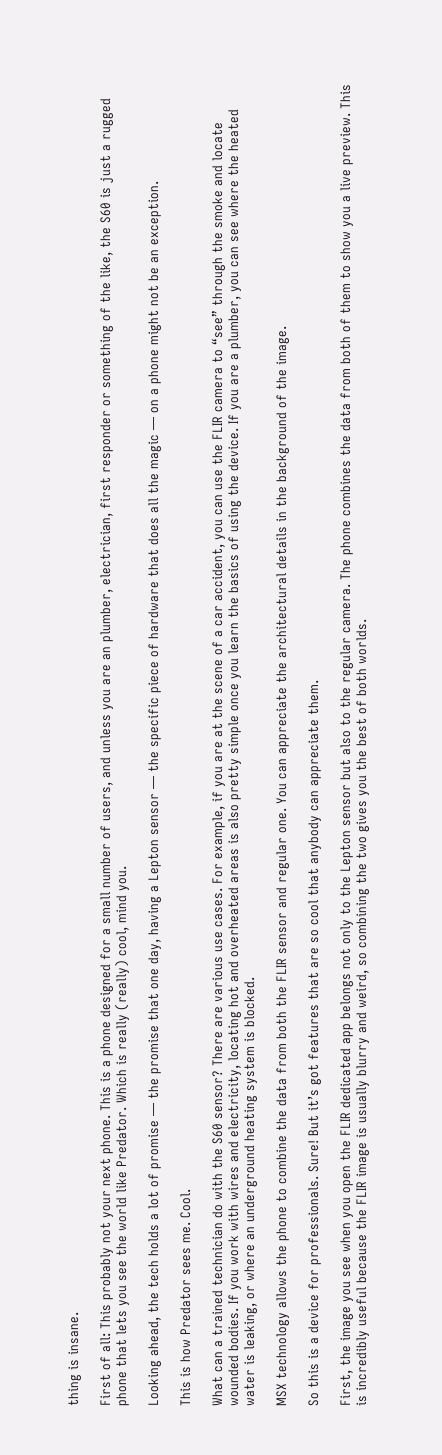thing is insane.

First of all: This probably not your next phone. This is a phone designed for a small number of users, and unless you are an plumber, electrician, first responder or something of the like, the S60 is just a rugged phone that lets you see the world like Predator. Which is really (really) cool, mind you.

Looking ahead, the tech holds a lot of promise — the promise that one day, having a Lepton sensor — the specific piece of hardware that does all the magic — on a phone might not be an exception.

This is how Predator sees me. Cool.

What can a trained technician do with the S60 sensor? There are various use cases. For example, if you are at the scene of a car accident, you can use the FLIR camera to “see” through the smoke and locate wounded bodies. If you work with wires and electricity, locating hot and overheated areas is also pretty simple once you learn the basics of using the device. If you are a plumber, you can see where the heated water is leaking, or where an underground heating system is blocked.

MSX technology allows the phone to combine the data from both the FLIR sensor and regular one. You can appreciate the architectural details in the background of the image.

So this is a device for professionals. Sure! But it’s got features that are so cool that anybody can appreciate them.

First, the image you see when you open the FLIR dedicated app belongs not only to the Lepton sensor but also to the regular camera. The phone combines the data from both of them to show you a live preview. This is incredibly useful because the FLIR image is usually blurry and weird, so combining the two gives you the best of both worlds.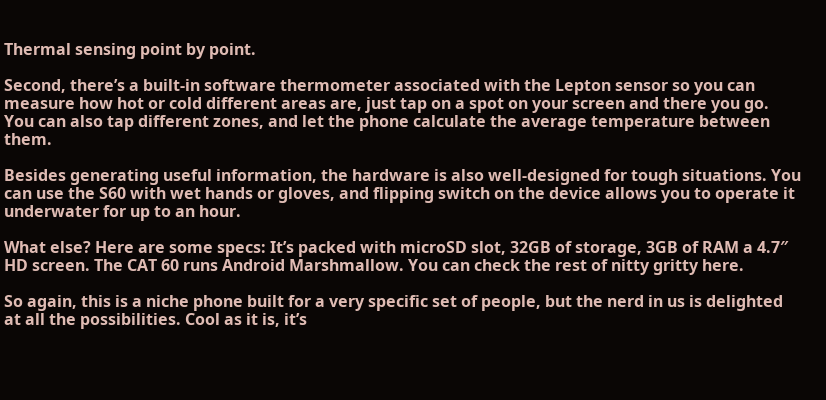Thermal sensing point by point.

Second, there’s a built-in software thermometer associated with the Lepton sensor so you can measure how hot or cold different areas are, just tap on a spot on your screen and there you go. You can also tap different zones, and let the phone calculate the average temperature between them.

Besides generating useful information, the hardware is also well-designed for tough situations. You can use the S60 with wet hands or gloves, and flipping switch on the device allows you to operate it underwater for up to an hour.

What else? Here are some specs: It’s packed with microSD slot, 32GB of storage, 3GB of RAM a 4.7″ HD screen. The CAT 60 runs Android Marshmallow. You can check the rest of nitty gritty here.

So again, this is a niche phone built for a very specific set of people, but the nerd in us is delighted at all the possibilities. Cool as it is, it’s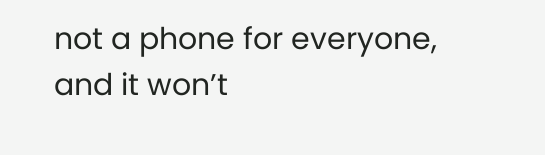not a phone for everyone, and it won’t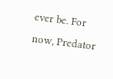ever be. For now, Predator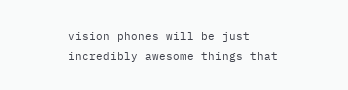vision phones will be just incredibly awesome things that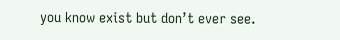you know exist but don’t ever see.